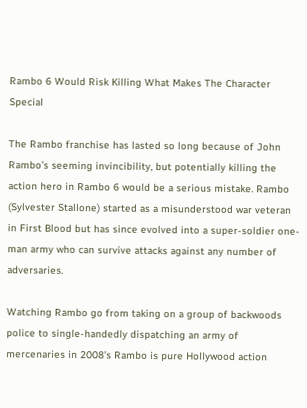Rambo 6 Would Risk Killing What Makes The Character Special

The Rambo franchise has lasted so long because of John Rambo’s seeming invincibility, but potentially killing the action hero in Rambo 6 would be a serious mistake. Rambo (Sylvester Stallone) started as a misunderstood war veteran in First Blood but has since evolved into a super-soldier one-man army who can survive attacks against any number of adversaries.

Watching Rambo go from taking on a group of backwoods police to single-handedly dispatching an army of mercenaries in 2008’s Rambo is pure Hollywood action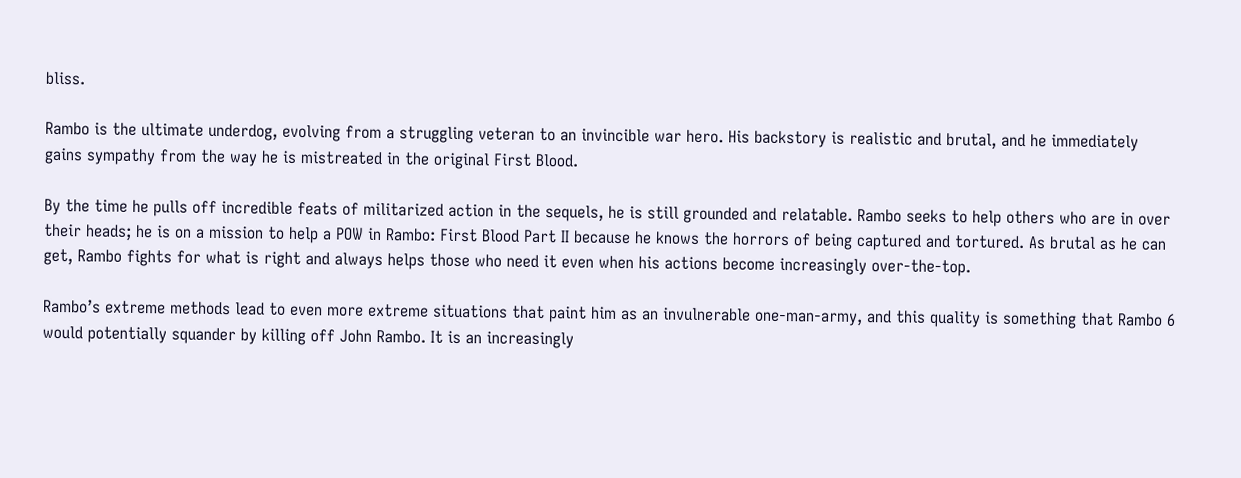bliss.

Rambo is the ultimate underdog, evolving from a struggling veteran to an invincible war hero. His backstory is realistic and brutal, and he immediately gains sympathy from the way he is mistreated in the original First Blood.

By the time he pulls off incredible feats of militarized action in the sequels, he is still grounded and relatable. Rambo seeks to help others who are in over their heads; he is on a mission to help a POW in Rambo: First Blood Part II because he knows the horrors of being captured and tortured. As brutal as he can get, Rambo fights for what is right and always helps those who need it even when his actions become increasingly over-the-top.

Rambo’s extreme methods lead to even more extreme situations that paint him as an invulnerable one-man-army, and this quality is something that Rambo 6 would potentially squander by killing off John Rambo. It is an increasingly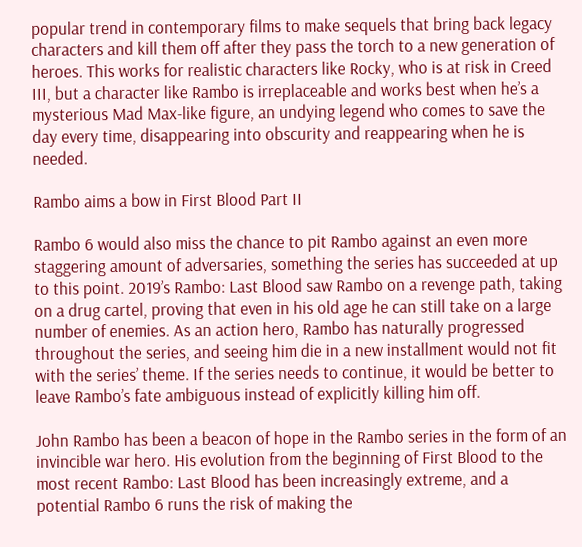popular trend in contemporary films to make sequels that bring back legacy characters and kill them off after they pass the torch to a new generation of heroes. This works for realistic characters like Rocky, who is at risk in Creed III, but a character like Rambo is irreplaceable and works best when he’s a mysterious Mad Max-like figure, an undying legend who comes to save the day every time, disappearing into obscurity and reappearing when he is needed.

Rambo aims a bow in First Blood Part II

Rambo 6 would also miss the chance to pit Rambo against an even more staggering amount of adversaries, something the series has succeeded at up to this point. 2019’s Rambo: Last Blood saw Rambo on a revenge path, taking on a drug cartel, proving that even in his old age he can still take on a large number of enemies. As an action hero, Rambo has naturally progressed throughout the series, and seeing him die in a new installment would not fit with the series’ theme. If the series needs to continue, it would be better to leave Rambo’s fate ambiguous instead of explicitly killing him off.

John Rambo has been a beacon of hope in the Rambo series in the form of an invincible war hero. His evolution from the beginning of First Blood to the most recent Rambo: Last Blood has been increasingly extreme, and a potential Rambo 6 runs the risk of making the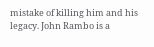mistake of killing him and his legacy. John Rambo is a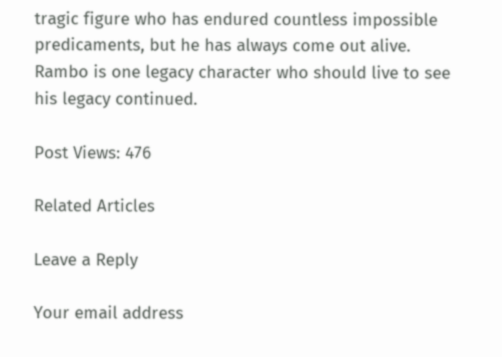tragic figure who has endured countless impossible predicaments, but he has always come out alive. Rambo is one legacy character who should live to see his legacy continued.

Post Views: 476

Related Articles

Leave a Reply

Your email address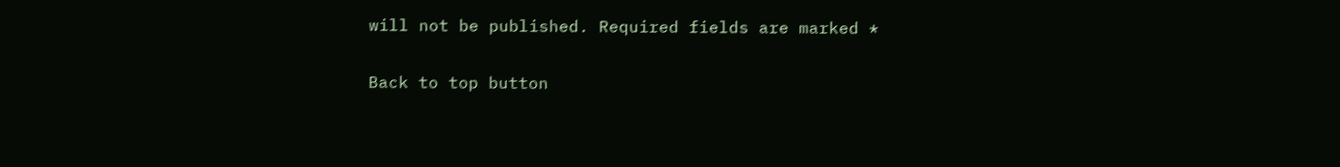will not be published. Required fields are marked *

Back to top button